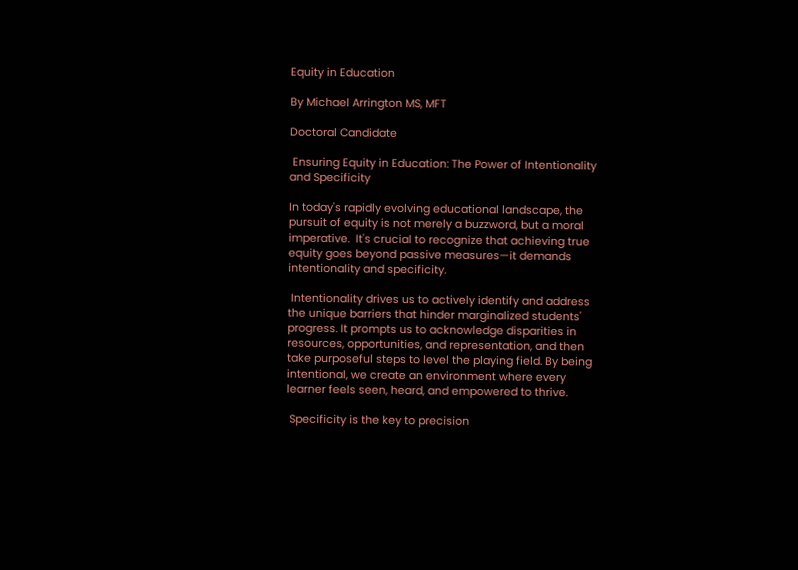Equity in Education

By Michael Arrington MS, MFT

Doctoral Candidate

 Ensuring Equity in Education: The Power of Intentionality and Specificity

In today's rapidly evolving educational landscape, the pursuit of equity is not merely a buzzword, but a moral imperative.  It's crucial to recognize that achieving true equity goes beyond passive measures—it demands intentionality and specificity.

 Intentionality drives us to actively identify and address the unique barriers that hinder marginalized students' progress. It prompts us to acknowledge disparities in resources, opportunities, and representation, and then take purposeful steps to level the playing field. By being intentional, we create an environment where every learner feels seen, heard, and empowered to thrive.

 Specificity is the key to precision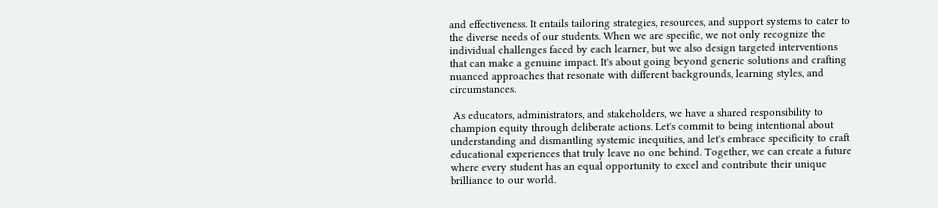and effectiveness. It entails tailoring strategies, resources, and support systems to cater to the diverse needs of our students. When we are specific, we not only recognize the individual challenges faced by each learner, but we also design targeted interventions that can make a genuine impact. It's about going beyond generic solutions and crafting nuanced approaches that resonate with different backgrounds, learning styles, and circumstances.

 As educators, administrators, and stakeholders, we have a shared responsibility to champion equity through deliberate actions. Let's commit to being intentional about understanding and dismantling systemic inequities, and let's embrace specificity to craft educational experiences that truly leave no one behind. Together, we can create a future where every student has an equal opportunity to excel and contribute their unique brilliance to our world.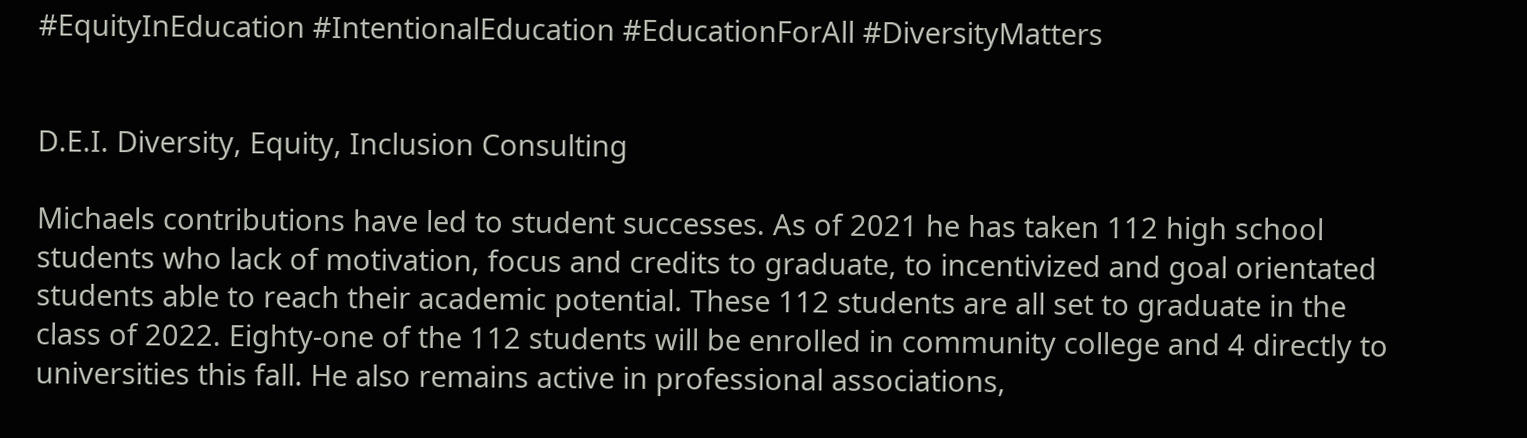#EquityInEducation #IntentionalEducation #EducationForAll #DiversityMatters


D.E.I. Diversity, Equity, Inclusion Consulting

Michaels contributions have led to student successes. As of 2021 he has taken 112 high school students who lack of motivation, focus and credits to graduate, to incentivized and goal orientated students able to reach their academic potential. These 112 students are all set to graduate in the class of 2022. Eighty-one of the 112 students will be enrolled in community college and 4 directly to universities this fall. He also remains active in professional associations,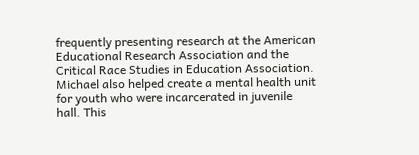frequently presenting research at the American Educational Research Association and the Critical Race Studies in Education Association. Michael also helped create a mental health unit for youth who were incarcerated in juvenile hall. This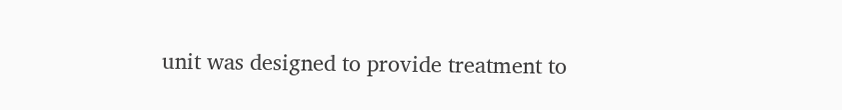unit was designed to provide treatment to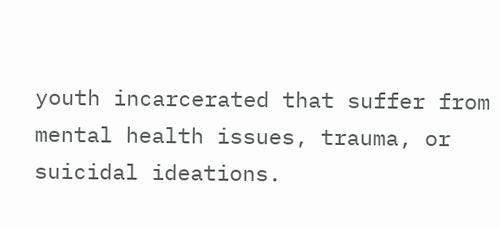youth incarcerated that suffer from mental health issues, trauma, or suicidal ideations.